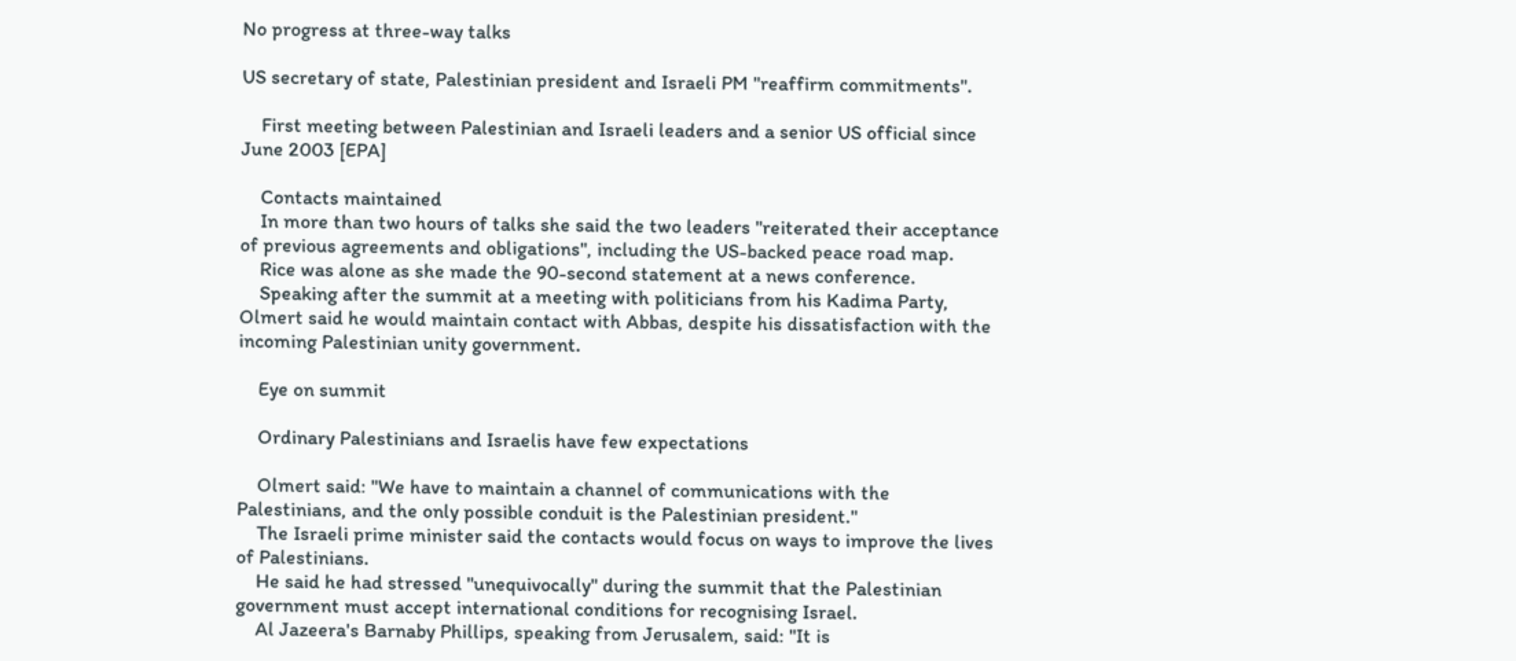No progress at three-way talks

US secretary of state, Palestinian president and Israeli PM "reaffirm commitments".

    First meeting between Palestinian and Israeli leaders and a senior US official since June 2003 [EPA]

    Contacts maintained
    In more than two hours of talks she said the two leaders "reiterated their acceptance of previous agreements and obligations", including the US-backed peace road map.
    Rice was alone as she made the 90-second statement at a news conference.
    Speaking after the summit at a meeting with politicians from his Kadima Party, Olmert said he would maintain contact with Abbas, despite his dissatisfaction with the incoming Palestinian unity government.

    Eye on summit

    Ordinary Palestinians and Israelis have few expectations

    Olmert said: "We have to maintain a channel of communications with the Palestinians, and the only possible conduit is the Palestinian president."
    The Israeli prime minister said the contacts would focus on ways to improve the lives of Palestinians.
    He said he had stressed "unequivocally" during the summit that the Palestinian government must accept international conditions for recognising Israel.
    Al Jazeera's Barnaby Phillips, speaking from Jerusalem, said: "It is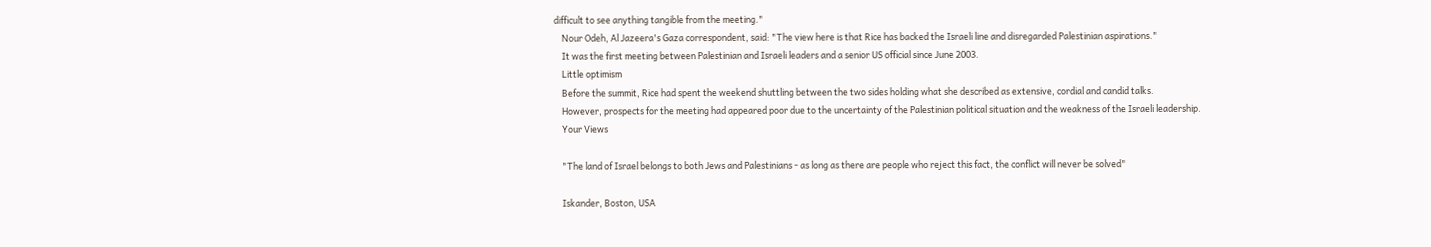difficult to see anything tangible from the meeting."
    Nour Odeh, Al Jazeera's Gaza correspondent, said: "The view here is that Rice has backed the Israeli line and disregarded Palestinian aspirations."
    It was the first meeting between Palestinian and Israeli leaders and a senior US official since June 2003.
    Little optimism
    Before the summit, Rice had spent the weekend shuttling between the two sides holding what she described as extensive, cordial and candid talks.
    However, prospects for the meeting had appeared poor due to the uncertainty of the Palestinian political situation and the weakness of the Israeli leadership.
    Your Views

    "The land of Israel belongs to both Jews and Palestinians - as long as there are people who reject this fact, the conflict will never be solved"

    Iskander, Boston, USA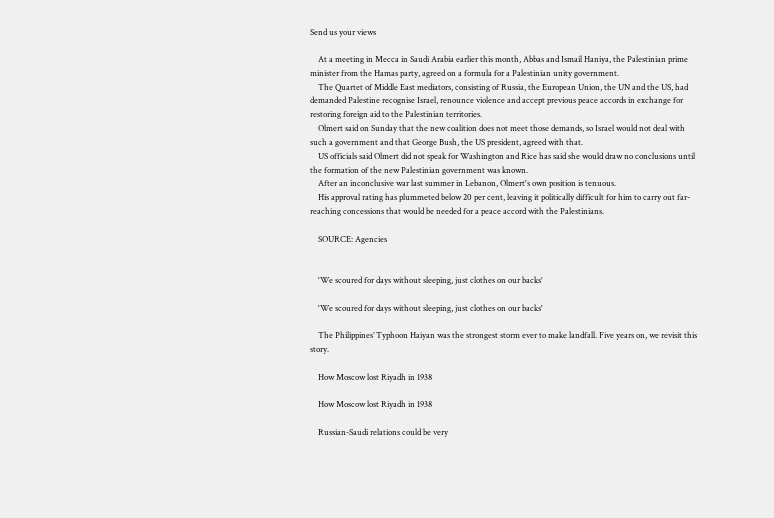Send us your views

    At a meeting in Mecca in Saudi Arabia earlier this month, Abbas and Ismail Haniya, the Palestinian prime minister from the Hamas party, agreed on a formula for a Palestinian unity government.
    The Quartet of Middle East mediators, consisting of Russia, the European Union, the UN and the US, had demanded Palestine recognise Israel, renounce violence and accept previous peace accords in exchange for restoring foreign aid to the Palestinian territories.
    Olmert said on Sunday that the new coalition does not meet those demands, so Israel would not deal with such a government and that George Bush, the US president, agreed with that.
    US officials said Olmert did not speak for Washington and Rice has said she would draw no conclusions until the formation of the new Palestinian government was known.
    After an inconclusive war last summer in Lebanon, Olmert's own position is tenuous.
    His approval rating has plummeted below 20 per cent, leaving it politically difficult for him to carry out far-reaching concessions that would be needed for a peace accord with the Palestinians.

    SOURCE: Agencies


    'We scoured for days without sleeping, just clothes on our backs'

    'We scoured for days without sleeping, just clothes on our backs'

    The Philippines’ Typhoon Haiyan was the strongest storm ever to make landfall. Five years on, we revisit this story.

    How Moscow lost Riyadh in 1938

    How Moscow lost Riyadh in 1938

    Russian-Saudi relations could be very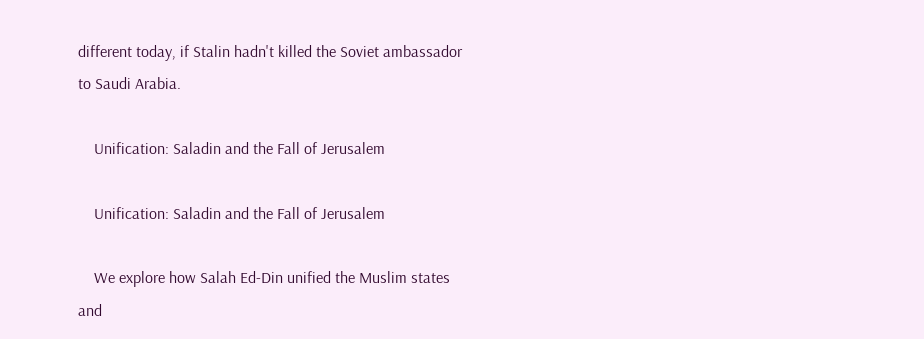different today, if Stalin hadn't killed the Soviet ambassador to Saudi Arabia.

    Unification: Saladin and the Fall of Jerusalem

    Unification: Saladin and the Fall of Jerusalem

    We explore how Salah Ed-Din unified the Muslim states and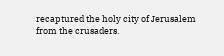recaptured the holy city of Jerusalem from the crusaders.